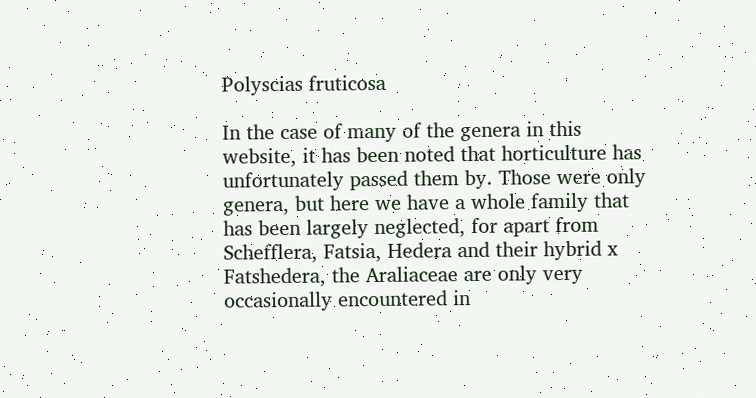Polyscias fruticosa

In the case of many of the genera in this website, it has been noted that horticulture has unfortunately passed them by. Those were only genera, but here we have a whole family that has been largely neglected, for apart from Schefflera, Fatsia, Hedera and their hybrid x Fatshedera, the Araliaceae are only very occasionally encountered in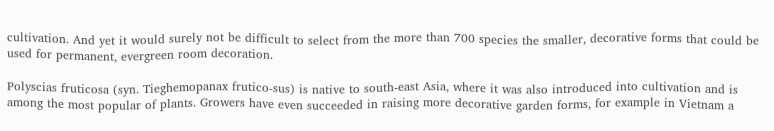cultivation. And yet it would surely not be difficult to select from the more than 700 species the smaller, decorative forms that could be used for permanent, evergreen room decoration.

Polyscias fruticosa (syn. Tieghemopanax frutico-sus) is native to south-east Asia, where it was also introduced into cultivation and is among the most popular of plants. Growers have even succeeded in raising more decorative garden forms, for example in Vietnam a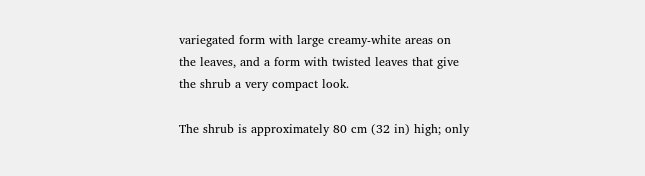variegated form with large creamy-white areas on the leaves, and a form with twisted leaves that give the shrub a very compact look.

The shrub is approximately 80 cm (32 in) high; only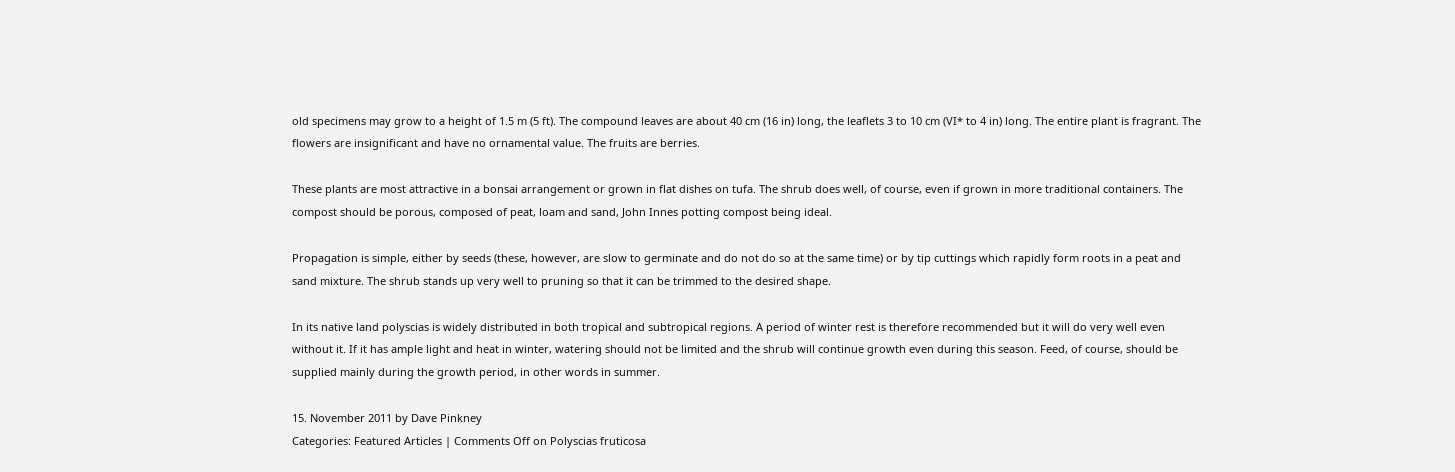old specimens may grow to a height of 1.5 m (5 ft). The compound leaves are about 40 cm (16 in) long, the leaflets 3 to 10 cm (VI* to 4 in) long. The entire plant is fragrant. The flowers are insignificant and have no ornamental value. The fruits are berries.

These plants are most attractive in a bonsai arrangement or grown in flat dishes on tufa. The shrub does well, of course, even if grown in more traditional containers. The compost should be porous, composed of peat, loam and sand, John Innes potting compost being ideal.

Propagation is simple, either by seeds (these, however, are slow to germinate and do not do so at the same time) or by tip cuttings which rapidly form roots in a peat and sand mixture. The shrub stands up very well to pruning so that it can be trimmed to the desired shape.

In its native land polyscias is widely distributed in both tropical and subtropical regions. A period of winter rest is therefore recommended but it will do very well even without it. If it has ample light and heat in winter, watering should not be limited and the shrub will continue growth even during this season. Feed, of course, should be supplied mainly during the growth period, in other words in summer.

15. November 2011 by Dave Pinkney
Categories: Featured Articles | Comments Off on Polyscias fruticosa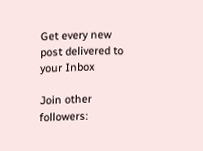Get every new post delivered to your Inbox

Join other followers: